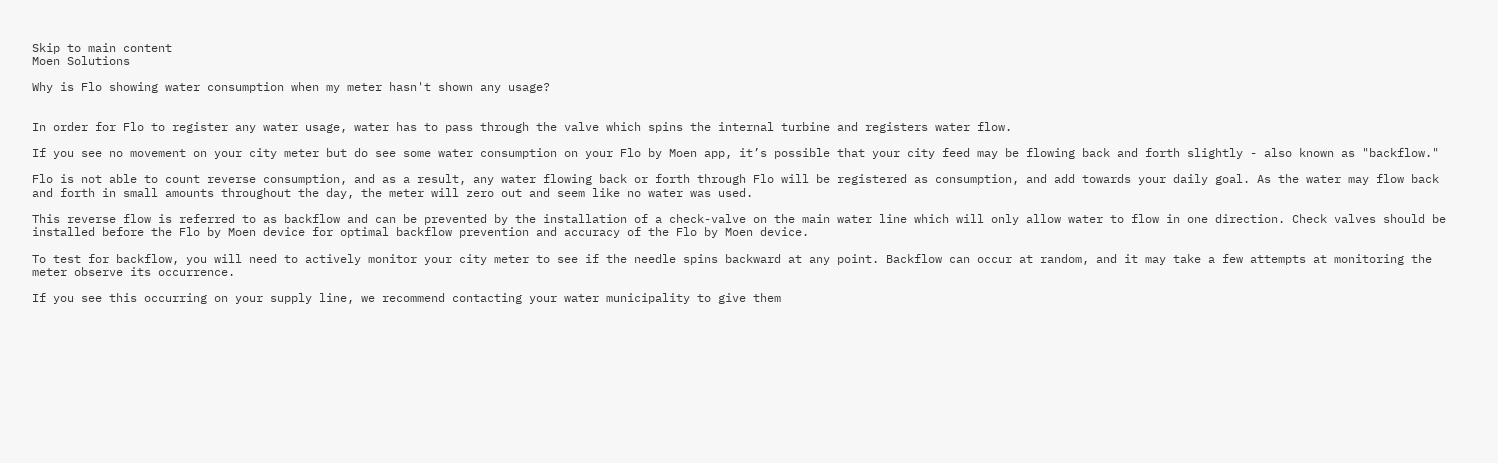Skip to main content
Moen Solutions

Why is Flo showing water consumption when my meter hasn't shown any usage?


In order for Flo to register any water usage, water has to pass through the valve which spins the internal turbine and registers water flow.

If you see no movement on your city meter but do see some water consumption on your Flo by Moen app, it’s possible that your city feed may be flowing back and forth slightly - also known as "backflow."

Flo is not able to count reverse consumption, and as a result, any water flowing back or forth through Flo will be registered as consumption, and add towards your daily goal. As the water may flow back and forth in small amounts throughout the day, the meter will zero out and seem like no water was used.

This reverse flow is referred to as backflow and can be prevented by the installation of a check-valve on the main water line which will only allow water to flow in one direction. Check valves should be installed before the Flo by Moen device for optimal backflow prevention and accuracy of the Flo by Moen device.

To test for backflow, you will need to actively monitor your city meter to see if the needle spins backward at any point. Backflow can occur at random, and it may take a few attempts at monitoring the meter observe its occurrence.

If you see this occurring on your supply line, we recommend contacting your water municipality to give them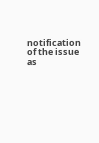notification of the issue as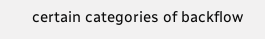certain categories of backflow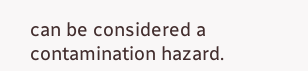can be considered a contamination hazard.